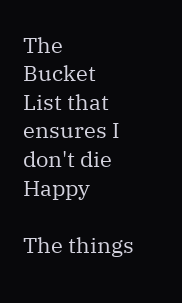The Bucket List that ensures I don't die Happy

The things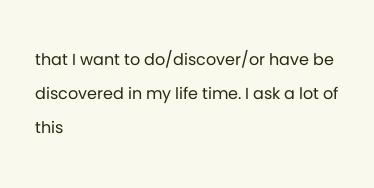that I want to do/discover/or have be discovered in my life time. I ask a lot of this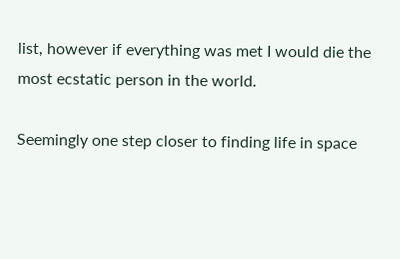list, however if everything was met I would die the most ecstatic person in the world.

Seemingly one step closer to finding life in space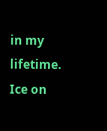in my lifetime. Ice on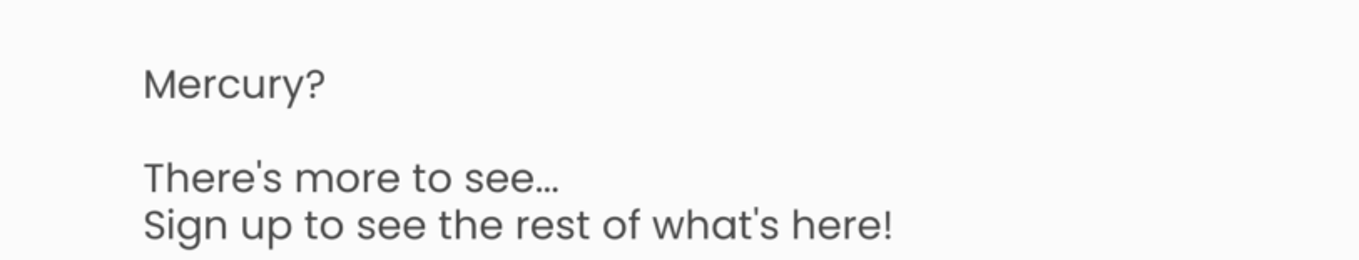Mercury?

There's more to see...
Sign up to see the rest of what's here!